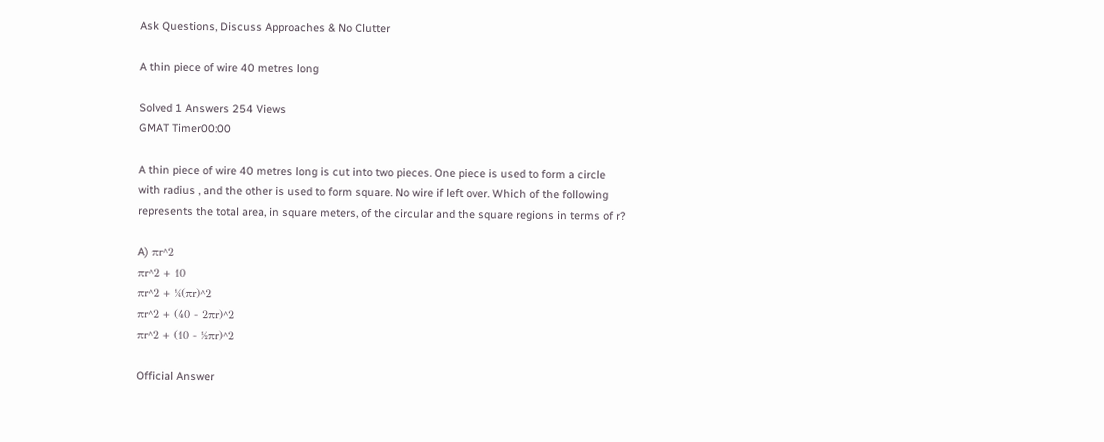Ask Questions, Discuss Approaches & No Clutter

A thin piece of wire 40 metres long

Solved 1 Answers 254 Views
GMAT Timer00:00

A thin piece of wire 40 metres long is cut into two pieces. One piece is used to form a circle with radius , and the other is used to form square. No wire if left over. Which of the following represents the total area, in square meters, of the circular and the square regions in terms of r?

A) πr^2
πr^2 + 10
πr^2 + ¼(πr)^2
πr^2 + (40 - 2πr)^2
πr^2 + (10 - ½πr)^2

Official Answer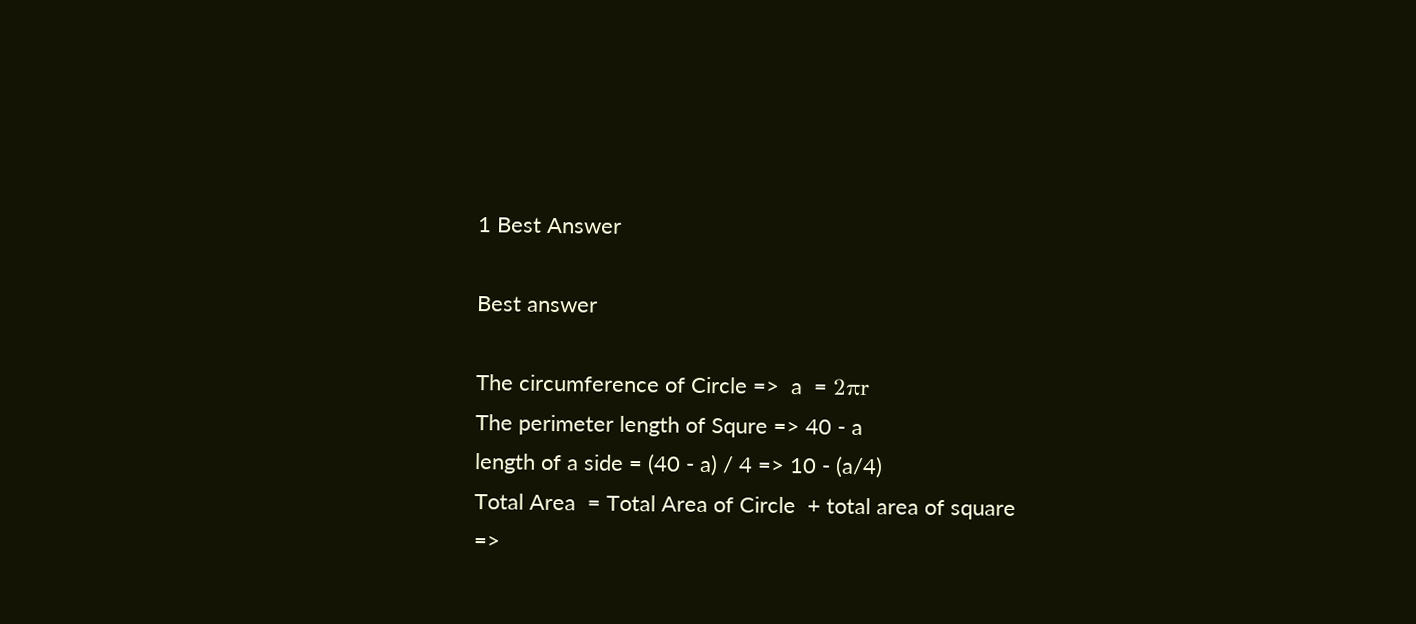1 Best Answer

Best answer

The circumference of Circle =>  a  = 2πr
The perimeter length of Squre => 40 - a
length of a side = (40 - a) / 4 => 10 - (a/4)
Total Area  = Total Area of Circle  + total area of square
=>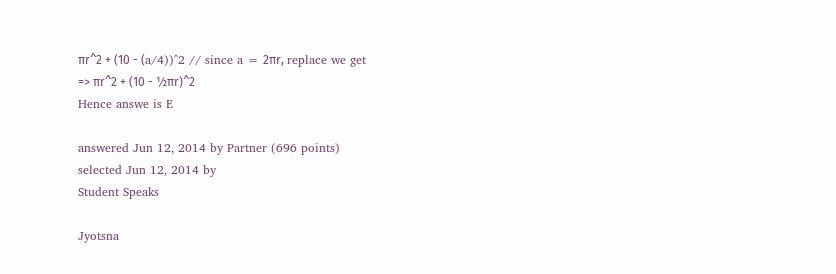πr^2 + (10 - (a/4))^2 // since a = 2πr, replace we get
=> πr^2 + (10 - ½πr)^2
Hence answe is E

answered Jun 12, 2014 by Partner (696 points)
selected Jun 12, 2014 by
Student Speaks

Jyotsna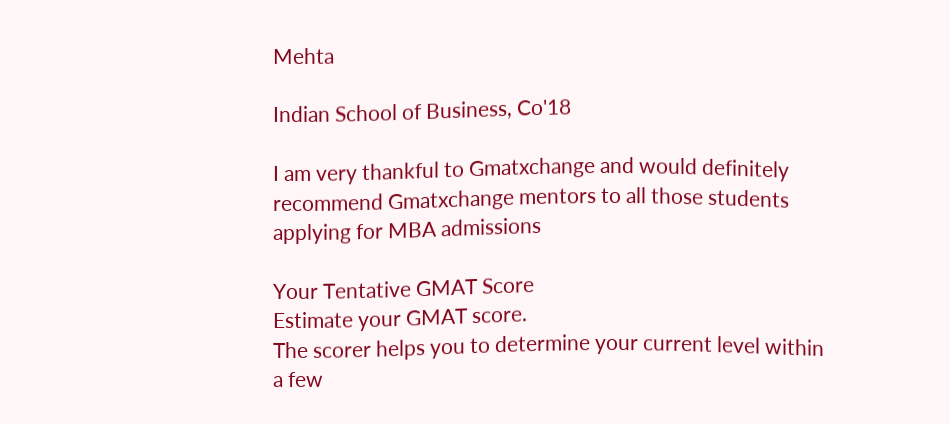Mehta

Indian School of Business, Co'18

I am very thankful to Gmatxchange and would definitely recommend Gmatxchange mentors to all those students applying for MBA admissions

Your Tentative GMAT Score
Estimate your GMAT score.
The scorer helps you to determine your current level within a few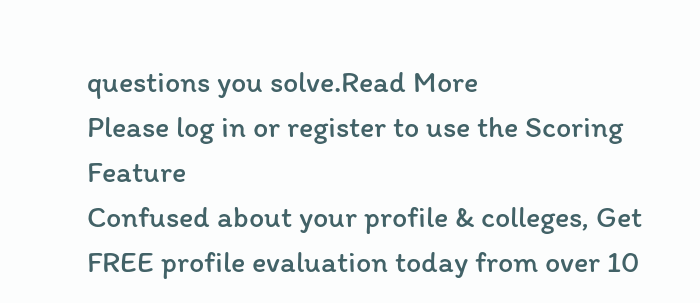questions you solve.Read More
Please log in or register to use the Scoring Feature
Confused about your profile & colleges, Get FREE profile evaluation today from over 10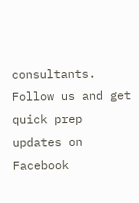consultants.
Follow us and get quick prep updates on Facebook